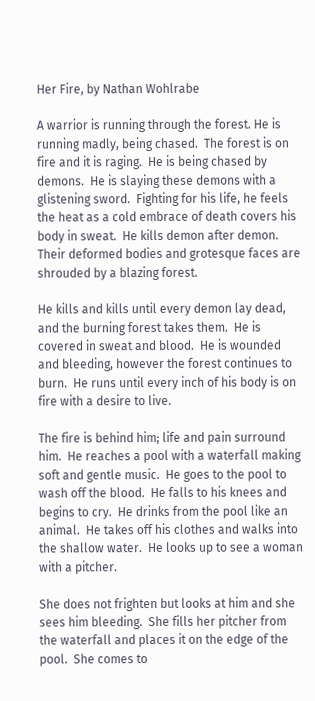Her Fire, by Nathan Wohlrabe

A warrior is running through the forest. He is running madly, being chased.  The forest is on fire and it is raging.  He is being chased by demons.  He is slaying these demons with a glistening sword.  Fighting for his life, he feels the heat as a cold embrace of death covers his body in sweat.  He kills demon after demon.  Their deformed bodies and grotesque faces are shrouded by a blazing forest.

He kills and kills until every demon lay dead, and the burning forest takes them.  He is covered in sweat and blood.  He is wounded and bleeding, however the forest continues to burn.  He runs until every inch of his body is on fire with a desire to live.

The fire is behind him; life and pain surround him.  He reaches a pool with a waterfall making soft and gentle music.  He goes to the pool to wash off the blood.  He falls to his knees and begins to cry.  He drinks from the pool like an animal.  He takes off his clothes and walks into the shallow water.  He looks up to see a woman with a pitcher.

She does not frighten but looks at him and she sees him bleeding.  She fills her pitcher from the waterfall and places it on the edge of the pool.  She comes to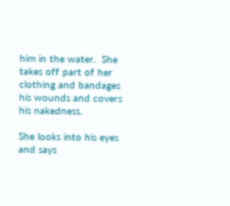him in the water.  She takes off part of her clothing and bandages his wounds and covers his nakedness.

She looks into his eyes and says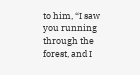to him, “I saw you running through the forest, and I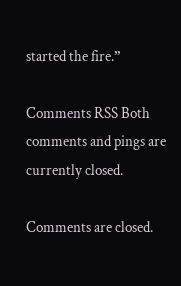started the fire.”

Comments RSS Both comments and pings are currently closed.

Comments are closed.